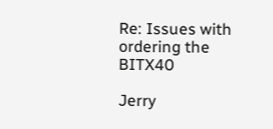Re: Issues with ordering the BITX40

Jerry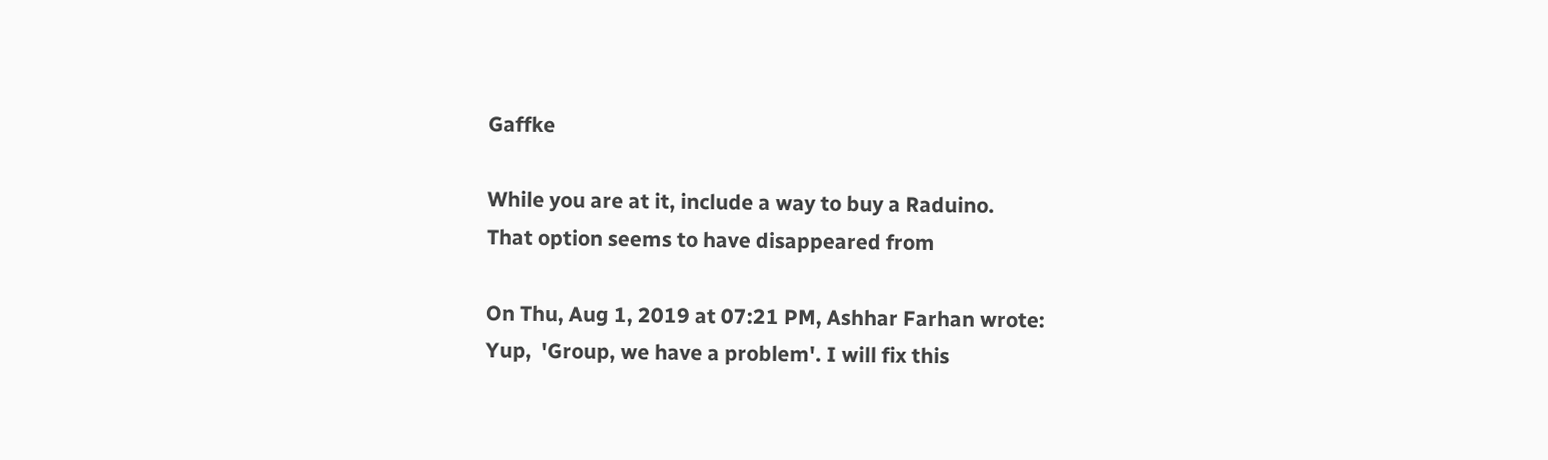Gaffke

While you are at it, include a way to buy a Raduino.
That option seems to have disappeared from

On Thu, Aug 1, 2019 at 07:21 PM, Ashhar Farhan wrote:
Yup,  'Group, we have a problem'. I will fix this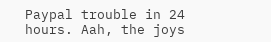Paypal trouble in 24 hours. Aah, the joys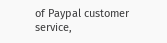of Paypal customer service,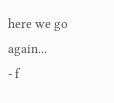here we go again...
- f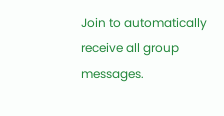Join to automatically receive all group messages.